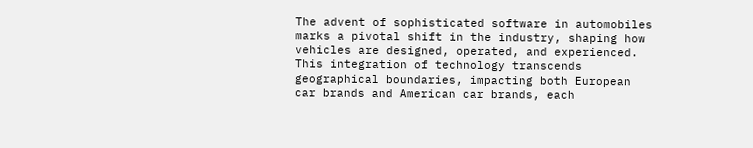The advent of sophisticated software in automobiles marks a pivotal shift in the industry, shaping how vehicles are designed, operated, and experienced. This integration of technology transcends geographical boundaries, impacting both European car brands and American car brands, each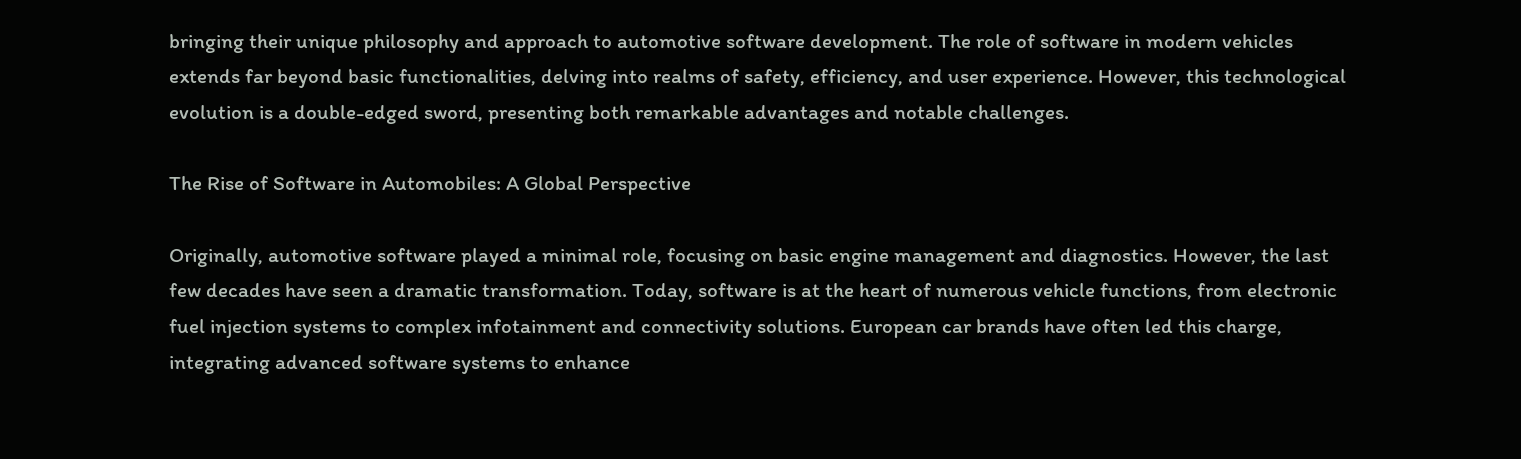bringing their unique philosophy and approach to automotive software development. The role of software in modern vehicles extends far beyond basic functionalities, delving into realms of safety, efficiency, and user experience. However, this technological evolution is a double-edged sword, presenting both remarkable advantages and notable challenges.

The Rise of Software in Automobiles: A Global Perspective

Originally, automotive software played a minimal role, focusing on basic engine management and diagnostics. However, the last few decades have seen a dramatic transformation. Today, software is at the heart of numerous vehicle functions, from electronic fuel injection systems to complex infotainment and connectivity solutions. European car brands have often led this charge, integrating advanced software systems to enhance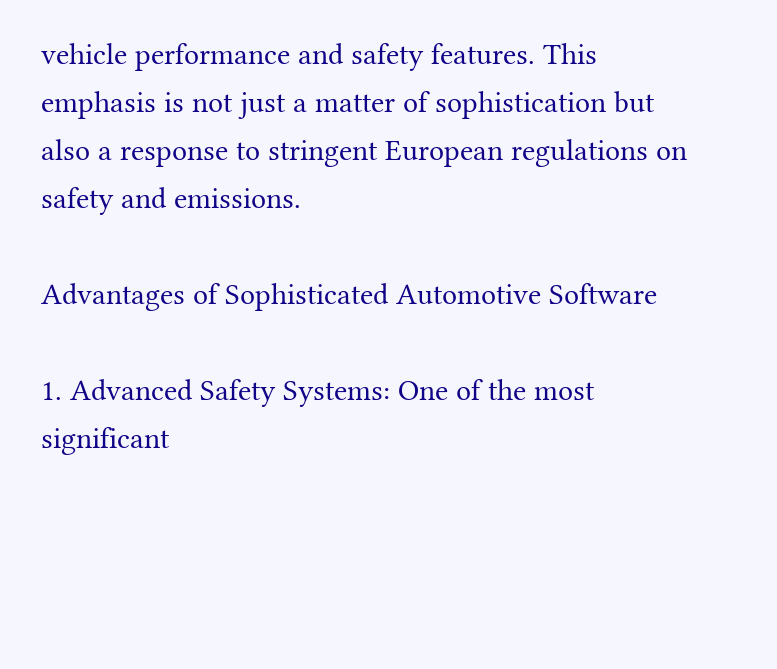vehicle performance and safety features. This emphasis is not just a matter of sophistication but also a response to stringent European regulations on safety and emissions.

Advantages of Sophisticated Automotive Software

1. Advanced Safety Systems: One of the most significant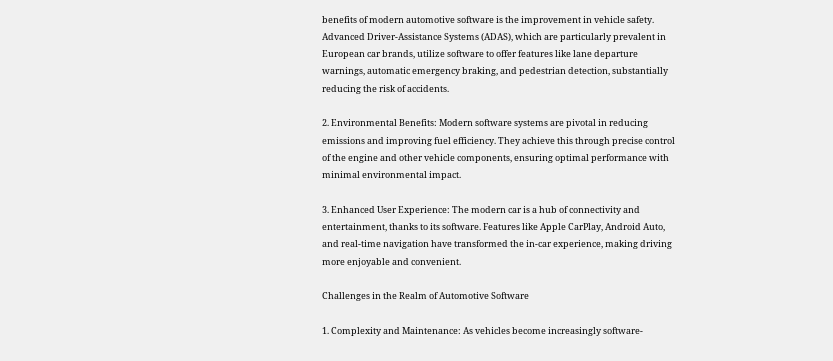benefits of modern automotive software is the improvement in vehicle safety. Advanced Driver-Assistance Systems (ADAS), which are particularly prevalent in European car brands, utilize software to offer features like lane departure warnings, automatic emergency braking, and pedestrian detection, substantially reducing the risk of accidents.

2. Environmental Benefits: Modern software systems are pivotal in reducing emissions and improving fuel efficiency. They achieve this through precise control of the engine and other vehicle components, ensuring optimal performance with minimal environmental impact.

3. Enhanced User Experience: The modern car is a hub of connectivity and entertainment, thanks to its software. Features like Apple CarPlay, Android Auto, and real-time navigation have transformed the in-car experience, making driving more enjoyable and convenient.

Challenges in the Realm of Automotive Software

1. Complexity and Maintenance: As vehicles become increasingly software-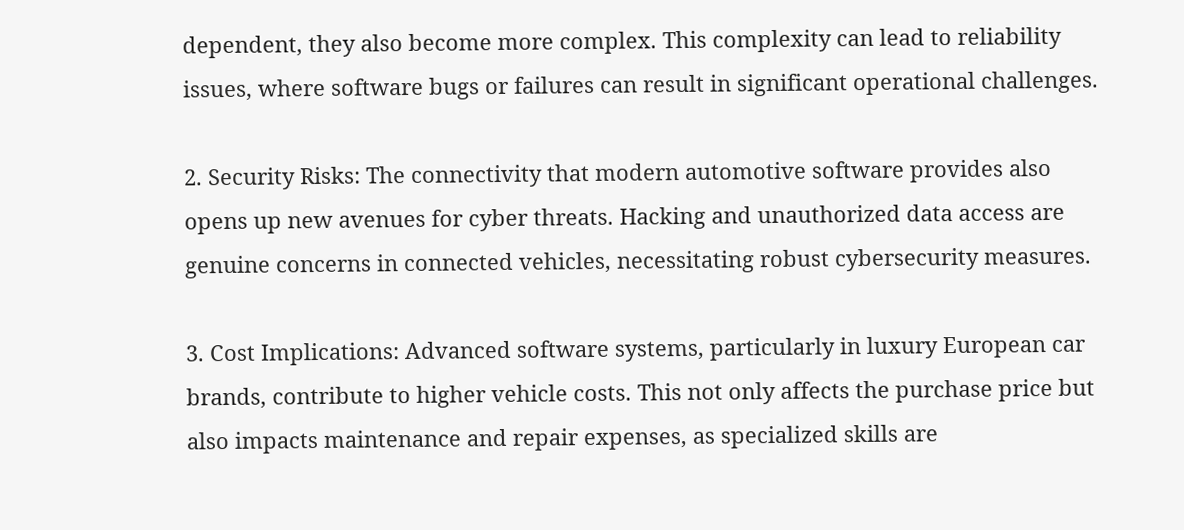dependent, they also become more complex. This complexity can lead to reliability issues, where software bugs or failures can result in significant operational challenges.

2. Security Risks: The connectivity that modern automotive software provides also opens up new avenues for cyber threats. Hacking and unauthorized data access are genuine concerns in connected vehicles, necessitating robust cybersecurity measures.

3. Cost Implications: Advanced software systems, particularly in luxury European car brands, contribute to higher vehicle costs. This not only affects the purchase price but also impacts maintenance and repair expenses, as specialized skills are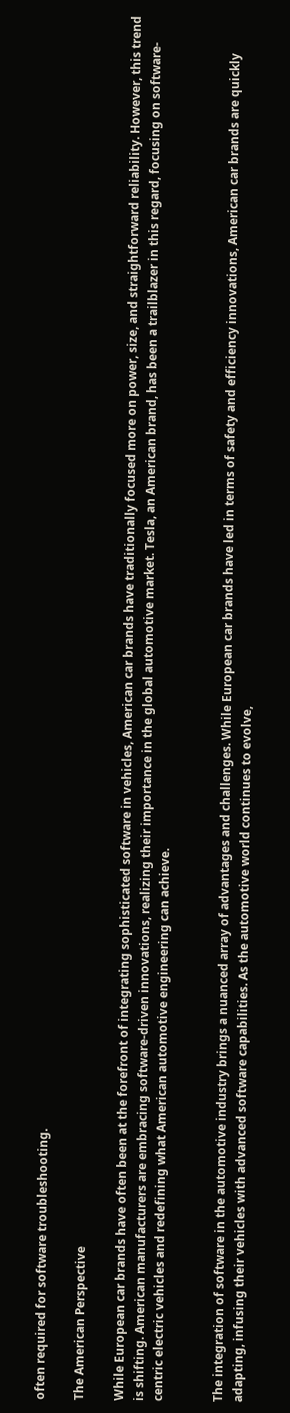often required for software troubleshooting.

The American Perspective

While European car brands have often been at the forefront of integrating sophisticated software in vehicles, American car brands have traditionally focused more on power, size, and straightforward reliability. However, this trend is shifting. American manufacturers are embracing software-driven innovations, realizing their importance in the global automotive market. Tesla, an American brand, has been a trailblazer in this regard, focusing on software-centric electric vehicles and redefining what American automotive engineering can achieve.


The integration of software in the automotive industry brings a nuanced array of advantages and challenges. While European car brands have led in terms of safety and efficiency innovations, American car brands are quickly adapting, infusing their vehicles with advanced software capabilities. As the automotive world continues to evolve,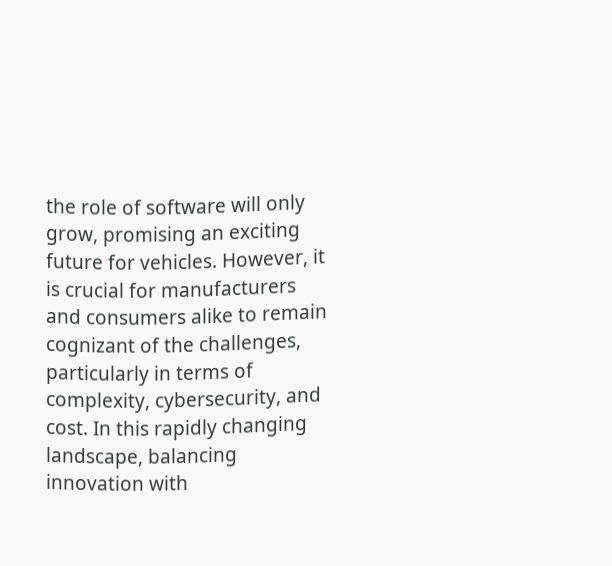the role of software will only grow, promising an exciting future for vehicles. However, it is crucial for manufacturers and consumers alike to remain cognizant of the challenges, particularly in terms of complexity, cybersecurity, and cost. In this rapidly changing landscape, balancing innovation with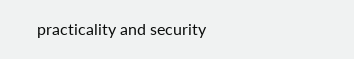practicality and security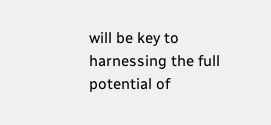will be key to harnessing the full potential of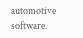automotive software.